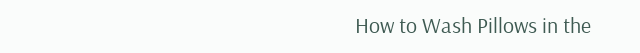How to Wash Pillows in the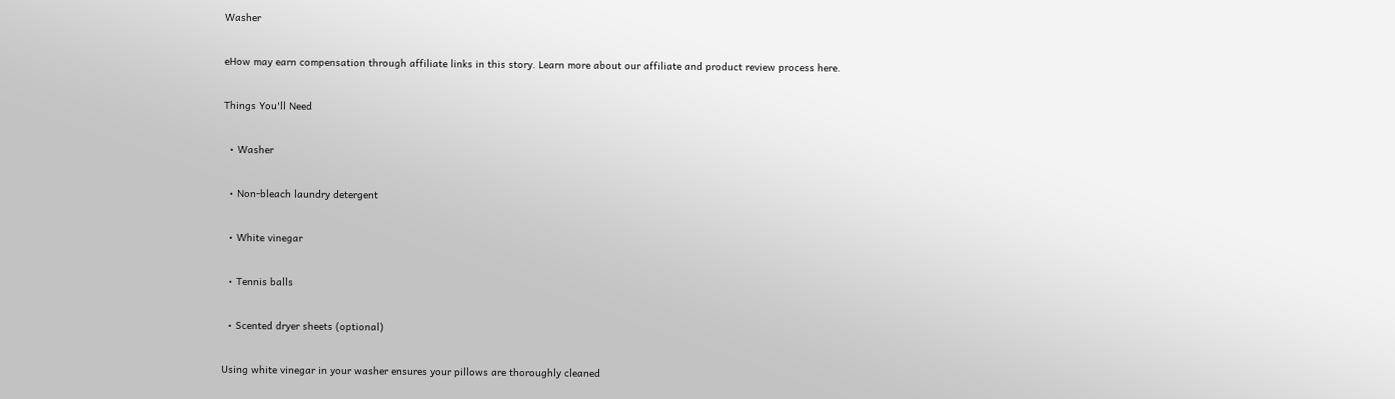Washer

eHow may earn compensation through affiliate links in this story. Learn more about our affiliate and product review process here.

Things You'll Need

  • Washer

  • Non-bleach laundry detergent

  • White vinegar

  • Tennis balls

  • Scented dryer sheets (optional)

Using white vinegar in your washer ensures your pillows are thoroughly cleaned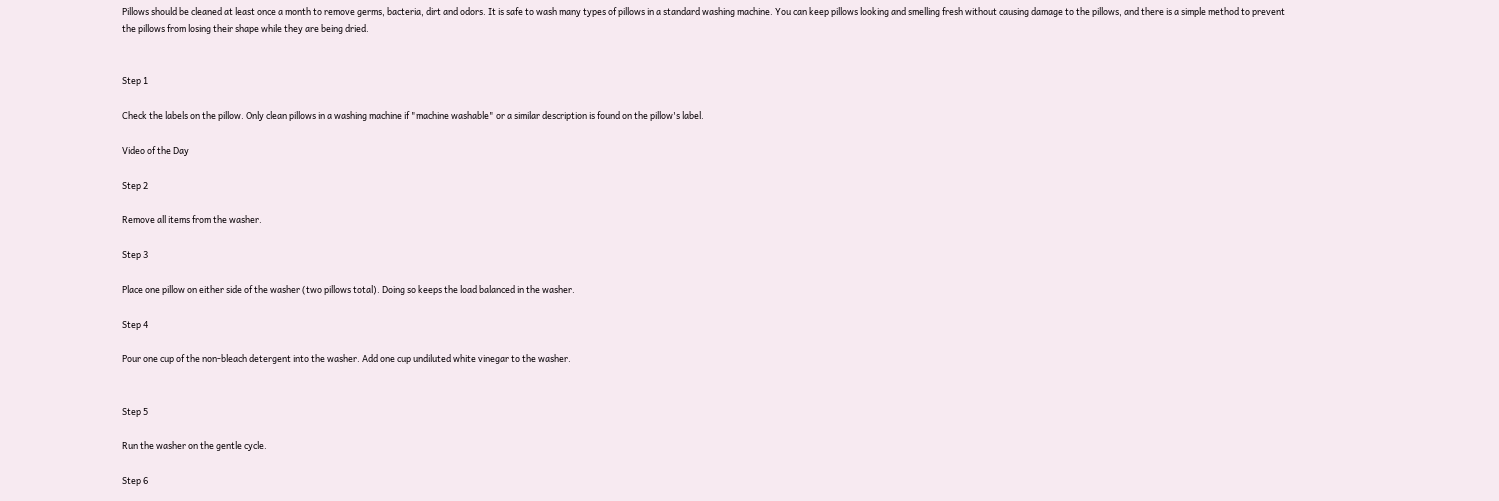Pillows should be cleaned at least once a month to remove germs, bacteria, dirt and odors. It is safe to wash many types of pillows in a standard washing machine. You can keep pillows looking and smelling fresh without causing damage to the pillows, and there is a simple method to prevent the pillows from losing their shape while they are being dried.


Step 1

Check the labels on the pillow. Only clean pillows in a washing machine if "machine washable" or a similar description is found on the pillow's label.

Video of the Day

Step 2

Remove all items from the washer.

Step 3

Place one pillow on either side of the washer (two pillows total). Doing so keeps the load balanced in the washer.

Step 4

Pour one cup of the non-bleach detergent into the washer. Add one cup undiluted white vinegar to the washer.


Step 5

Run the washer on the gentle cycle.

Step 6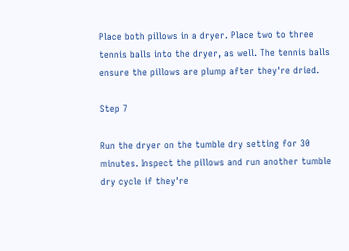Place both pillows in a dryer. Place two to three tennis balls into the dryer, as well. The tennis balls ensure the pillows are plump after they're dried.

Step 7

Run the dryer on the tumble dry setting for 30 minutes. Inspect the pillows and run another tumble dry cycle if they're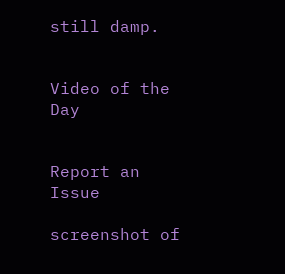still damp.


Video of the Day


Report an Issue

screenshot of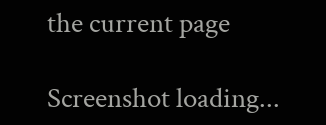the current page

Screenshot loading...